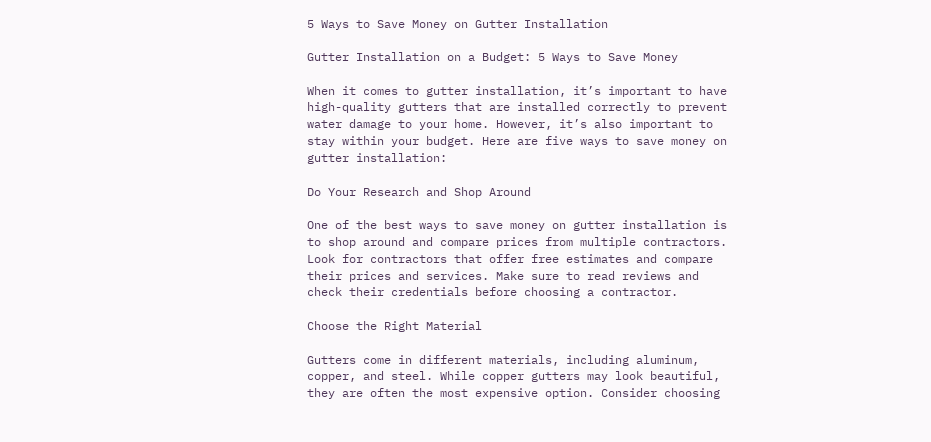5 Ways to Save Money on Gutter Installation

Gutter Installation on a Budget: 5 Ways to Save Money

When it comes to gutter installation, it’s important to have high-quality gutters that are installed correctly to prevent water damage to your home. However, it’s also important to stay within your budget. Here are five ways to save money on gutter installation:

Do Your Research and Shop Around

One of the best ways to save money on gutter installation is to shop around and compare prices from multiple contractors. Look for contractors that offer free estimates and compare their prices and services. Make sure to read reviews and check their credentials before choosing a contractor.

Choose the Right Material

Gutters come in different materials, including aluminum, copper, and steel. While copper gutters may look beautiful, they are often the most expensive option. Consider choosing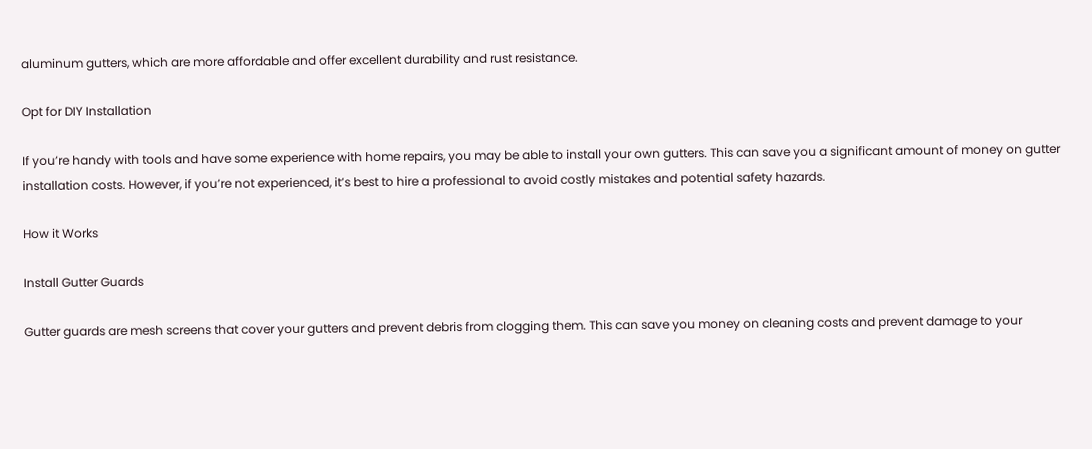aluminum gutters, which are more affordable and offer excellent durability and rust resistance.

Opt for DIY Installation

If you’re handy with tools and have some experience with home repairs, you may be able to install your own gutters. This can save you a significant amount of money on gutter installation costs. However, if you’re not experienced, it’s best to hire a professional to avoid costly mistakes and potential safety hazards.

How it Works

Install Gutter Guards

Gutter guards are mesh screens that cover your gutters and prevent debris from clogging them. This can save you money on cleaning costs and prevent damage to your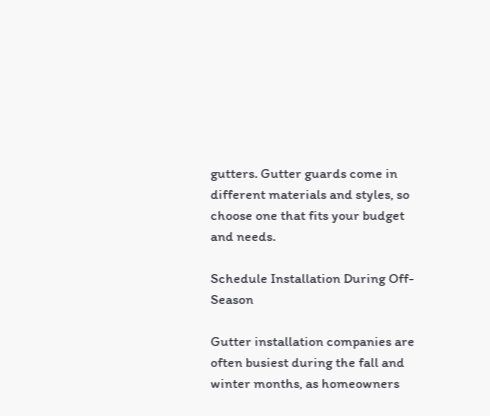gutters. Gutter guards come in different materials and styles, so choose one that fits your budget and needs.

Schedule Installation During Off-Season

Gutter installation companies are often busiest during the fall and winter months, as homeowners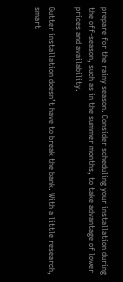prepare for the rainy season. Consider scheduling your installation during the off-season, such as in the summer months, to take advantage of lower prices and availability.

Gutter installation doesn’t have to break the bank. With a little research, smart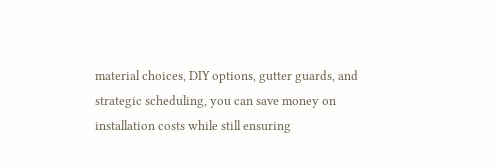material choices, DIY options, gutter guards, and strategic scheduling, you can save money on installation costs while still ensuring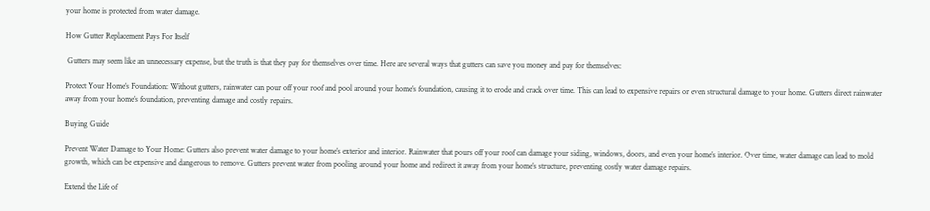your home is protected from water damage.

How Gutter Replacement Pays For Itself

 Gutters may seem like an unnecessary expense, but the truth is that they pay for themselves over time. Here are several ways that gutters can save you money and pay for themselves:

Protect Your Home’s Foundation: Without gutters, rainwater can pour off your roof and pool around your home’s foundation, causing it to erode and crack over time. This can lead to expensive repairs or even structural damage to your home. Gutters direct rainwater away from your home’s foundation, preventing damage and costly repairs.

Buying Guide

Prevent Water Damage to Your Home: Gutters also prevent water damage to your home’s exterior and interior. Rainwater that pours off your roof can damage your siding, windows, doors, and even your home’s interior. Over time, water damage can lead to mold growth, which can be expensive and dangerous to remove. Gutters prevent water from pooling around your home and redirect it away from your home’s structure, preventing costly water damage repairs.

Extend the Life of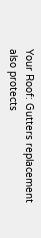Your Roof: Gutters replacement also protects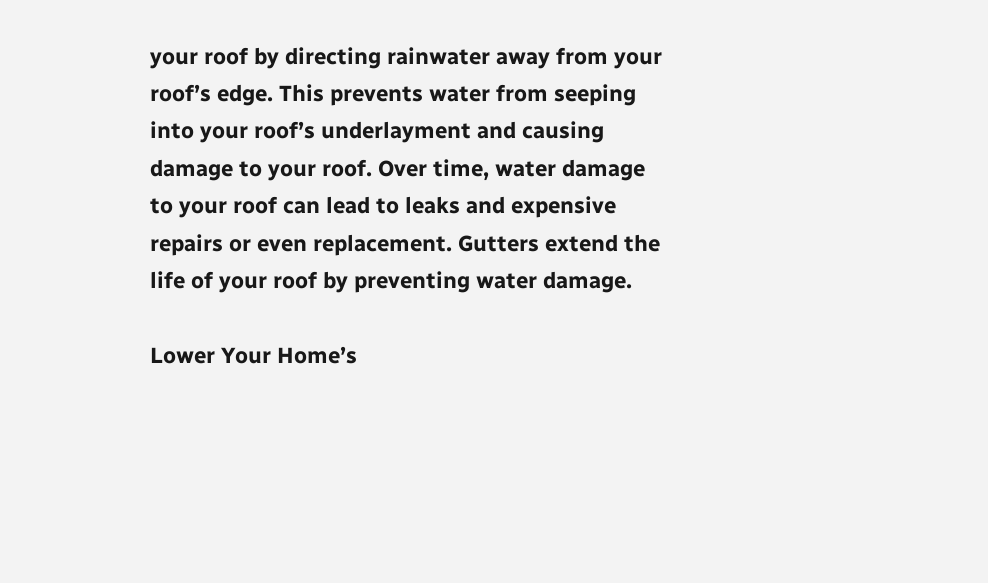your roof by directing rainwater away from your roof’s edge. This prevents water from seeping into your roof’s underlayment and causing damage to your roof. Over time, water damage to your roof can lead to leaks and expensive repairs or even replacement. Gutters extend the life of your roof by preventing water damage.

Lower Your Home’s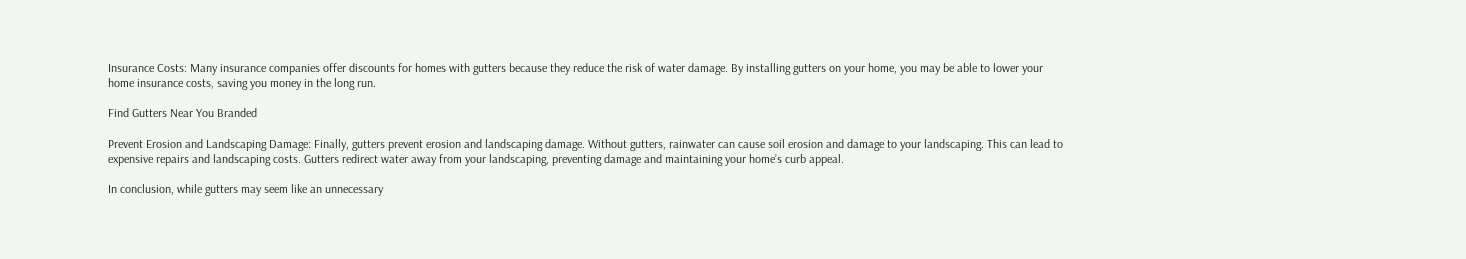Insurance Costs: Many insurance companies offer discounts for homes with gutters because they reduce the risk of water damage. By installing gutters on your home, you may be able to lower your home insurance costs, saving you money in the long run.

Find Gutters Near You Branded

Prevent Erosion and Landscaping Damage: Finally, gutters prevent erosion and landscaping damage. Without gutters, rainwater can cause soil erosion and damage to your landscaping. This can lead to expensive repairs and landscaping costs. Gutters redirect water away from your landscaping, preventing damage and maintaining your home’s curb appeal.

In conclusion, while gutters may seem like an unnecessary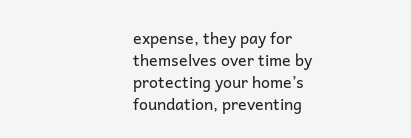expense, they pay for themselves over time by protecting your home’s foundation, preventing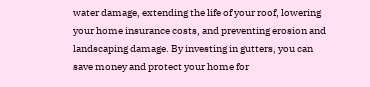water damage, extending the life of your roof, lowering your home insurance costs, and preventing erosion and landscaping damage. By investing in gutters, you can save money and protect your home for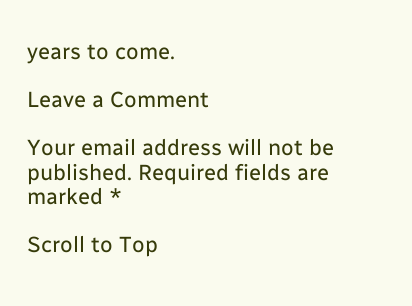years to come.

Leave a Comment

Your email address will not be published. Required fields are marked *

Scroll to Top